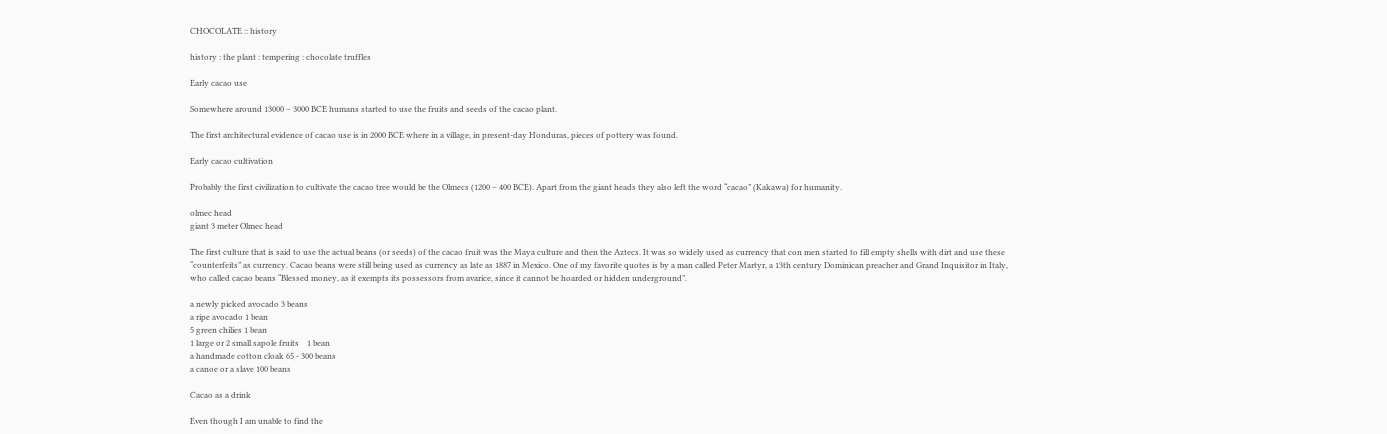CHOCOLATE :: history

history : the plant : tempering : chocolate truffles

Early cacao use

Somewhere around 13000 – 3000 BCE humans started to use the fruits and seeds of the cacao plant.

The first architectural evidence of cacao use is in 2000 BCE where in a village, in present-day Honduras, pieces of pottery was found.

Early cacao cultivation

Probably the first civilization to cultivate the cacao tree would be the Olmecs (1200 – 400 BCE). Apart from the giant heads they also left the word “cacao” (Kakawa) for humanity.

olmec head
giant 3 meter Olmec head

The first culture that is said to use the actual beans (or seeds) of the cacao fruit was the Maya culture and then the Aztecs. It was so widely used as currency that con men started to fill empty shells with dirt and use these “counterfeits” as currency. Cacao beans were still being used as currency as late as 1887 in Mexico. One of my favorite quotes is by a man called Peter Martyr, a 13th century Dominican preacher and Grand Inquisitor in Italy, who called cacao beans “Blessed money, as it exempts its possessors from avarice, since it cannot be hoarded or hidden underground”.

a newly picked avocado 3 beans
a ripe avocado 1 bean
5 green chilies 1 bean
1 large or 2 small sapole fruits    1 bean
a handmade cotton cloak 65 - 300 beans
a canoe or a slave 100 beans

Cacao as a drink

Even though I am unable to find the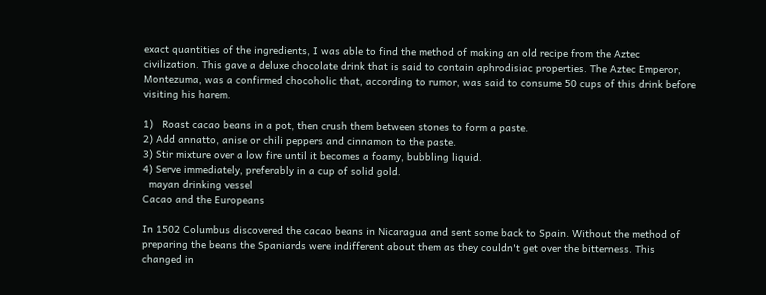exact quantities of the ingredients, I was able to find the method of making an old recipe from the Aztec civilization. This gave a deluxe chocolate drink that is said to contain aphrodisiac properties. The Aztec Emperor, Montezuma, was a confirmed chocoholic that, according to rumor, was said to consume 50 cups of this drink before visiting his harem.

1)   Roast cacao beans in a pot, then crush them between stones to form a paste.
2) Add annatto, anise or chili peppers and cinnamon to the paste.
3) Stir mixture over a low fire until it becomes a foamy, bubbling liquid.
4) Serve immediately, preferably in a cup of solid gold.
  mayan drinking vessel
Cacao and the Europeans

In 1502 Columbus discovered the cacao beans in Nicaragua and sent some back to Spain. Without the method of preparing the beans the Spaniards were indifferent about them as they couldn't get over the bitterness. This changed in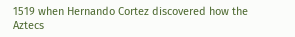1519 when Hernando Cortez discovered how the Aztecs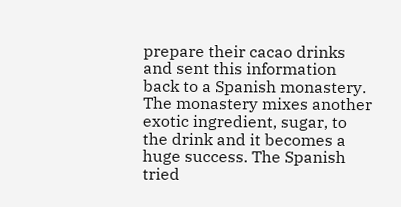prepare their cacao drinks and sent this information back to a Spanish monastery. The monastery mixes another exotic ingredient, sugar, to the drink and it becomes a huge success. The Spanish tried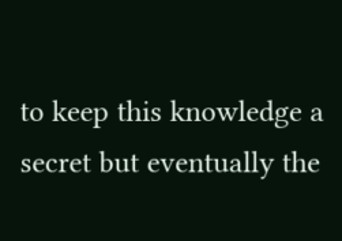to keep this knowledge a secret but eventually the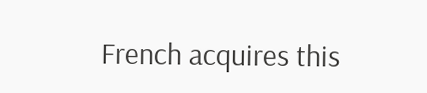French acquires this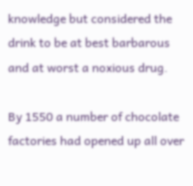knowledge but considered the drink to be at best barbarous and at worst a noxious drug.

By 1550 a number of chocolate factories had opened up all over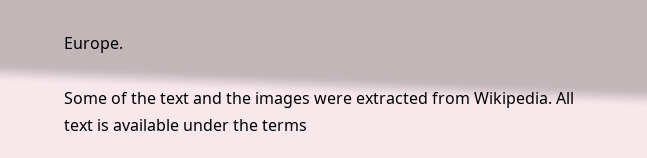Europe.

Some of the text and the images were extracted from Wikipedia. All text is available under the terms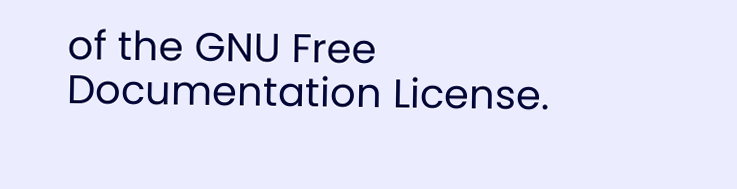of the GNU Free Documentation License.